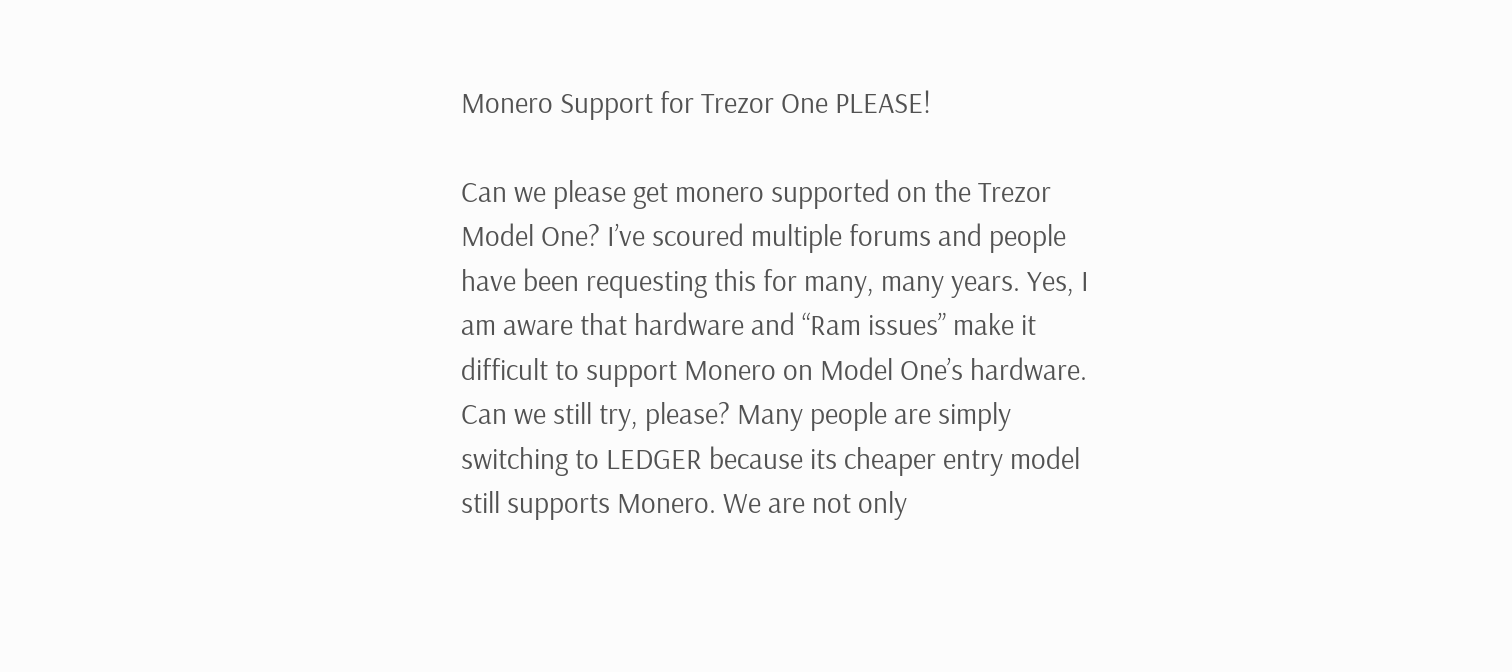Monero Support for Trezor One PLEASE!

Can we please get monero supported on the Trezor Model One? I’ve scoured multiple forums and people have been requesting this for many, many years. Yes, I am aware that hardware and “Ram issues” make it difficult to support Monero on Model One’s hardware. Can we still try, please? Many people are simply switching to LEDGER because its cheaper entry model still supports Monero. We are not only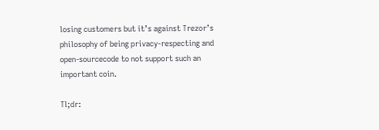losing customers but it’s against Trezor’s philosophy of being privacy-respecting and open-sourcecode to not support such an important coin.

Tl;dr: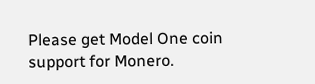Please get Model One coin support for Monero.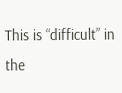This is “difficult” in the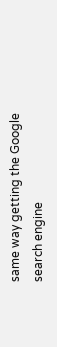same way getting the Google search engine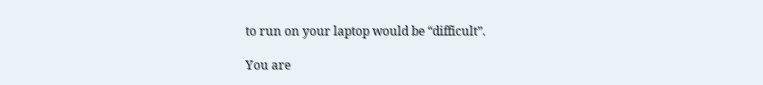to run on your laptop would be “difficult”.

You are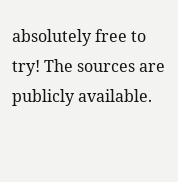absolutely free to try! The sources are publicly available.